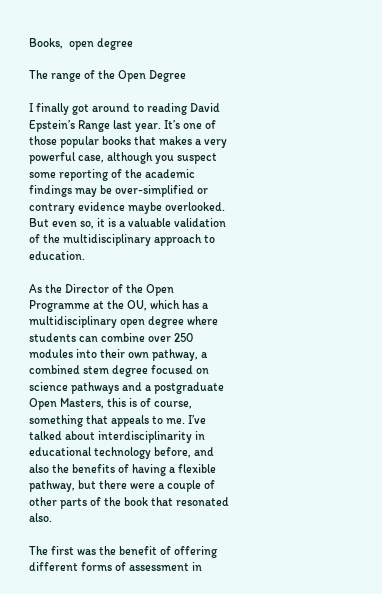Books,  open degree

The range of the Open Degree

I finally got around to reading David Epstein’s Range last year. It’s one of those popular books that makes a very powerful case, although you suspect some reporting of the academic findings may be over-simplified or contrary evidence maybe overlooked. But even so, it is a valuable validation of the multidisciplinary approach to education.

As the Director of the Open Programme at the OU, which has a multidisciplinary open degree where students can combine over 250 modules into their own pathway, a combined stem degree focused on science pathways and a postgraduate Open Masters, this is of course, something that appeals to me. I’ve talked about interdisciplinarity in educational technology before, and also the benefits of having a flexible pathway, but there were a couple of other parts of the book that resonated also.

The first was the benefit of offering different forms of assessment in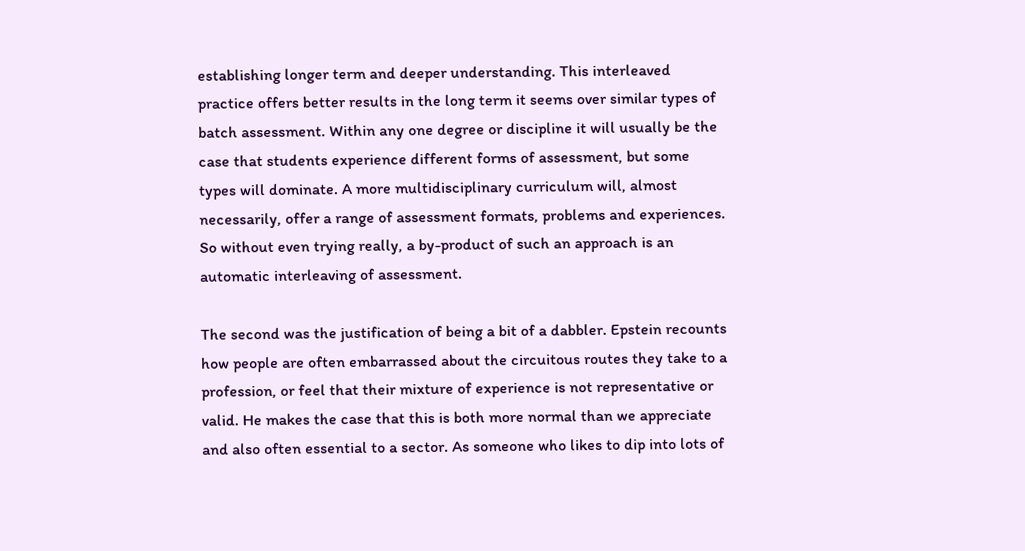establishing longer term and deeper understanding. This interleaved practice offers better results in the long term it seems over similar types of batch assessment. Within any one degree or discipline it will usually be the case that students experience different forms of assessment, but some types will dominate. A more multidisciplinary curriculum will, almost necessarily, offer a range of assessment formats, problems and experiences. So without even trying really, a by-product of such an approach is an automatic interleaving of assessment.

The second was the justification of being a bit of a dabbler. Epstein recounts how people are often embarrassed about the circuitous routes they take to a profession, or feel that their mixture of experience is not representative or valid. He makes the case that this is both more normal than we appreciate and also often essential to a sector. As someone who likes to dip into lots of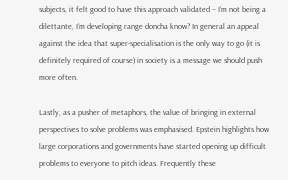subjects, it felt good to have this approach validated – I’m not being a dilettante, I’m developing range doncha know? In general an appeal against the idea that super-specialisation is the only way to go (it is definitely required of course) in society is a message we should push more often.

Lastly, as a pusher of metaphors, the value of bringing in external perspectives to solve problems was emphasised. Epstein highlights how large corporations and governments have started opening up difficult problems to everyone to pitch ideas. Frequently these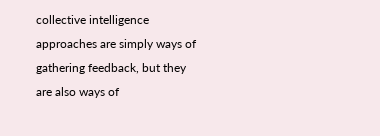collective intelligence approaches are simply ways of gathering feedback, but they are also ways of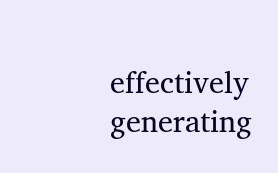effectively generating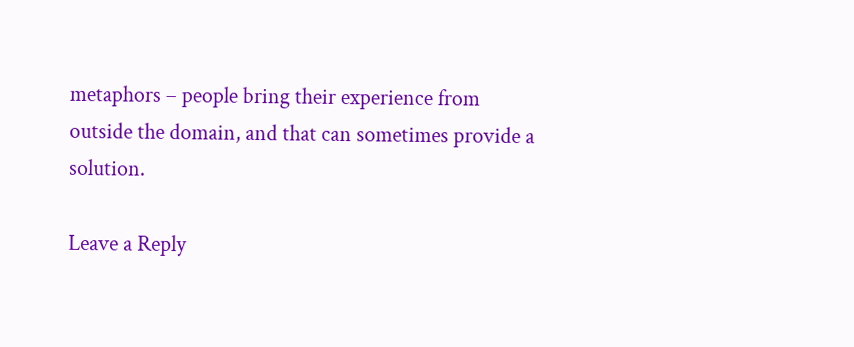metaphors – people bring their experience from outside the domain, and that can sometimes provide a solution.

Leave a Reply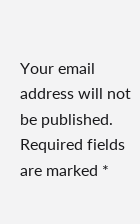Your email address will not be published. Required fields are marked *